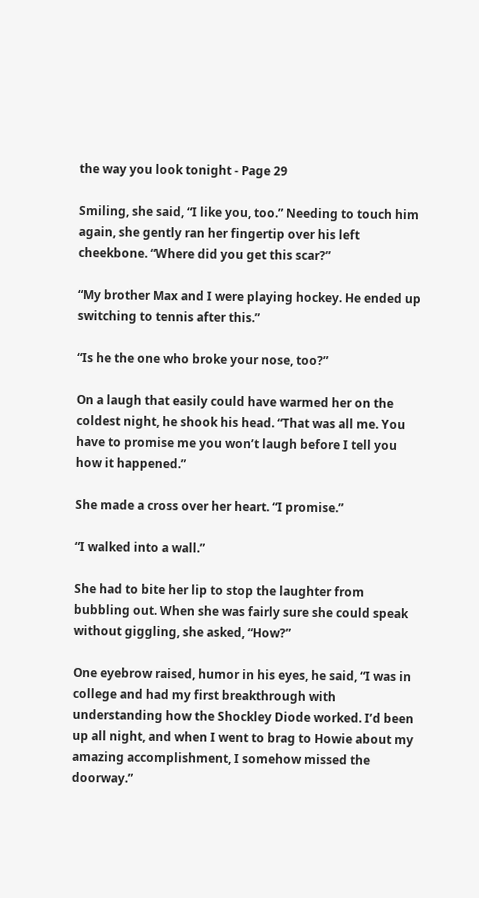the way you look tonight - Page 29

Smiling, she said, “I like you, too.” Needing to touch him again, she gently ran her fingertip over his left cheekbone. “Where did you get this scar?”

“My brother Max and I were playing hockey. He ended up switching to tennis after this.”

“Is he the one who broke your nose, too?”

On a laugh that easily could have warmed her on the coldest night, he shook his head. “That was all me. You have to promise me you won’t laugh before I tell you how it happened.”

She made a cross over her heart. “I promise.”

“I walked into a wall.”

She had to bite her lip to stop the laughter from bubbling out. When she was fairly sure she could speak without giggling, she asked, “How?”

One eyebrow raised, humor in his eyes, he said, “I was in college and had my first breakthrough with understanding how the Shockley Diode worked. I’d been up all night, and when I went to brag to Howie about my amazing accomplishment, I somehow missed the doorway.”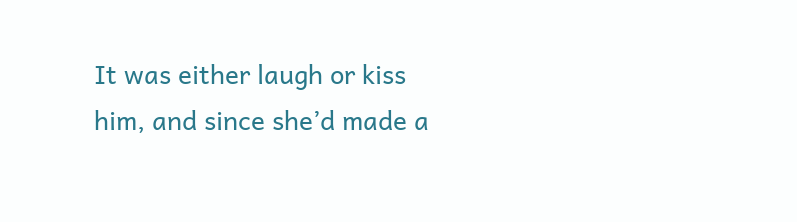It was either laugh or kiss him, and since she’d made a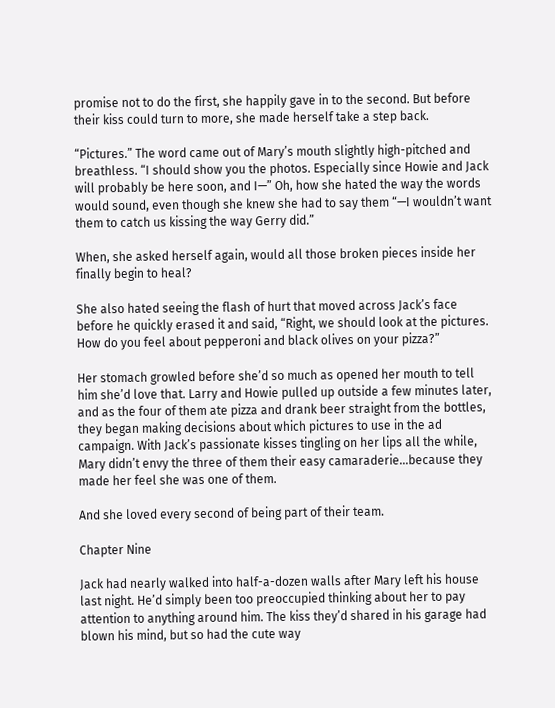promise not to do the first, she happily gave in to the second. But before their kiss could turn to more, she made herself take a step back.

“Pictures.” The word came out of Mary’s mouth slightly high-pitched and breathless. “I should show you the photos. Especially since Howie and Jack will probably be here soon, and I—” Oh, how she hated the way the words would sound, even though she knew she had to say them “—I wouldn’t want them to catch us kissing the way Gerry did.”

When, she asked herself again, would all those broken pieces inside her finally begin to heal?

She also hated seeing the flash of hurt that moved across Jack’s face before he quickly erased it and said, “Right, we should look at the pictures. How do you feel about pepperoni and black olives on your pizza?”

Her stomach growled before she’d so much as opened her mouth to tell him she’d love that. Larry and Howie pulled up outside a few minutes later, and as the four of them ate pizza and drank beer straight from the bottles, they began making decisions about which pictures to use in the ad campaign. With Jack’s passionate kisses tingling on her lips all the while, Mary didn’t envy the three of them their easy camaraderie…because they made her feel she was one of them.

And she loved every second of being part of their team.

Chapter Nine

Jack had nearly walked into half-a-dozen walls after Mary left his house last night. He’d simply been too preoccupied thinking about her to pay attention to anything around him. The kiss they’d shared in his garage had blown his mind, but so had the cute way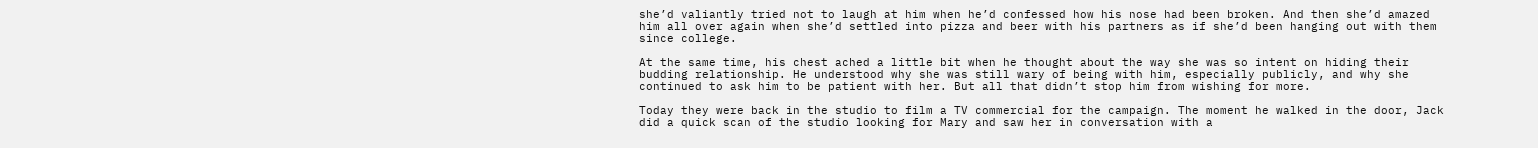she’d valiantly tried not to laugh at him when he’d confessed how his nose had been broken. And then she’d amazed him all over again when she’d settled into pizza and beer with his partners as if she’d been hanging out with them since college.

At the same time, his chest ached a little bit when he thought about the way she was so intent on hiding their budding relationship. He understood why she was still wary of being with him, especially publicly, and why she continued to ask him to be patient with her. But all that didn’t stop him from wishing for more.

Today they were back in the studio to film a TV commercial for the campaign. The moment he walked in the door, Jack did a quick scan of the studio looking for Mary and saw her in conversation with a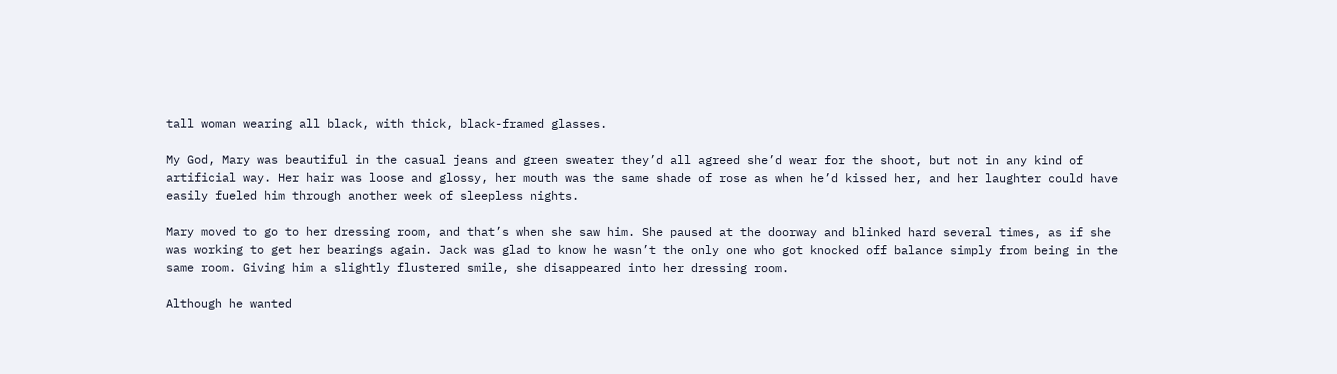tall woman wearing all black, with thick, black-framed glasses.

My God, Mary was beautiful in the casual jeans and green sweater they’d all agreed she’d wear for the shoot, but not in any kind of artificial way. Her hair was loose and glossy, her mouth was the same shade of rose as when he’d kissed her, and her laughter could have easily fueled him through another week of sleepless nights.

Mary moved to go to her dressing room, and that’s when she saw him. She paused at the doorway and blinked hard several times, as if she was working to get her bearings again. Jack was glad to know he wasn’t the only one who got knocked off balance simply from being in the same room. Giving him a slightly flustered smile, she disappeared into her dressing room.

Although he wanted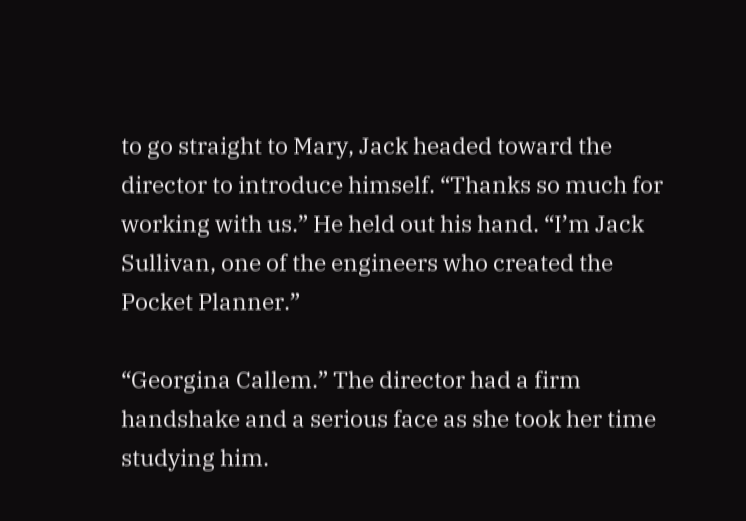to go straight to Mary, Jack headed toward the director to introduce himself. “Thanks so much for working with us.” He held out his hand. “I’m Jack Sullivan, one of the engineers who created the Pocket Planner.”

“Georgina Callem.” The director had a firm handshake and a serious face as she took her time studying him.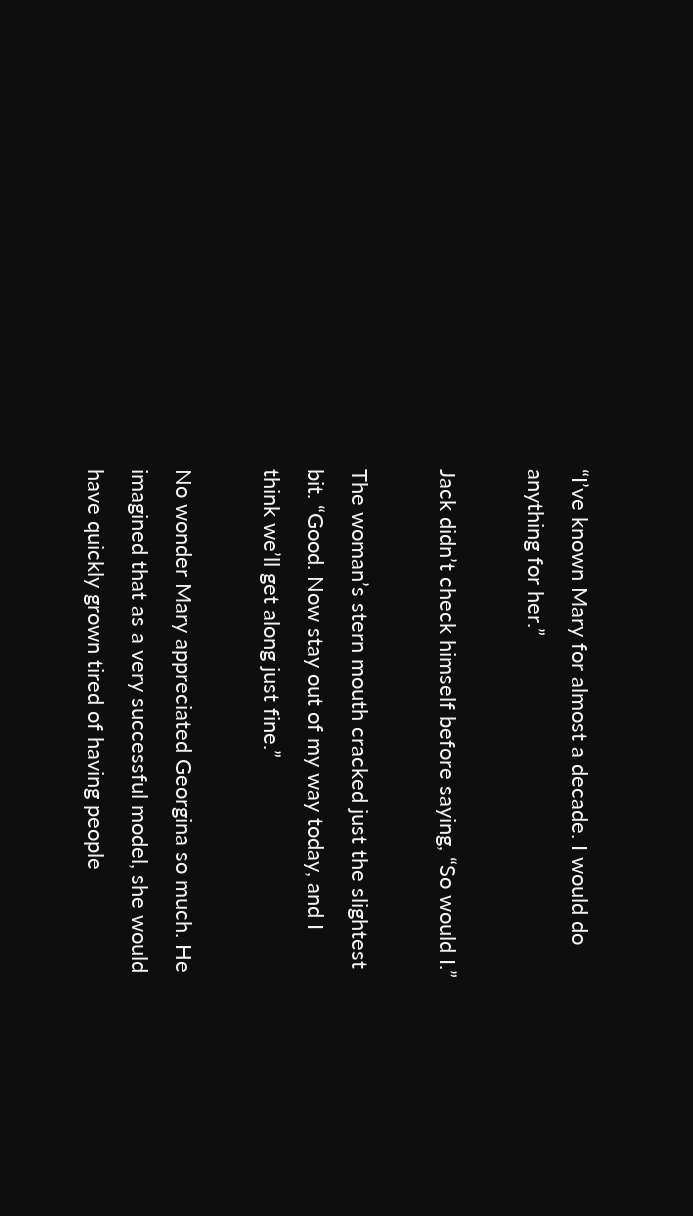“I’ve known Mary for almost a decade. I would do anything for her.”

Jack didn’t check himself before saying, “So would I.”

The woman’s stern mouth cracked just the slightest bit. “Good. Now stay out of my way today, and I think we’ll get along just fine.”

No wonder Mary appreciated Georgina so much. He imagined that as a very successful model, she would have quickly grown tired of having people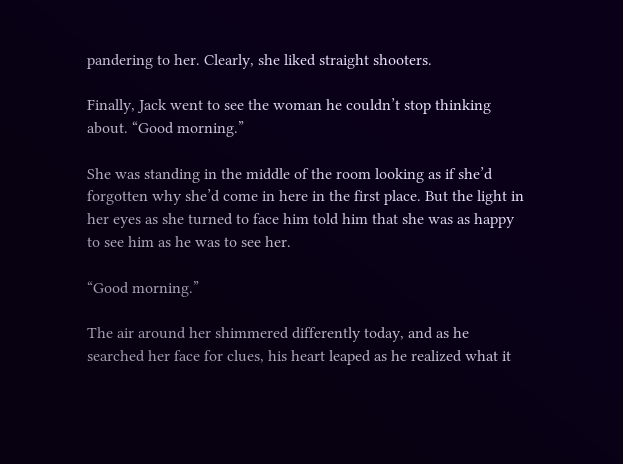pandering to her. Clearly, she liked straight shooters.

Finally, Jack went to see the woman he couldn’t stop thinking about. “Good morning.”

She was standing in the middle of the room looking as if she’d forgotten why she’d come in here in the first place. But the light in her eyes as she turned to face him told him that she was as happy to see him as he was to see her.

“Good morning.”

The air around her shimmered differently today, and as he searched her face for clues, his heart leaped as he realized what it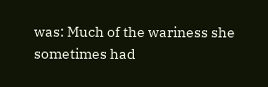was: Much of the wariness she sometimes had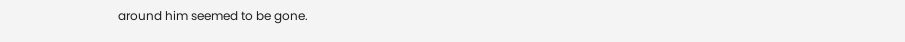around him seemed to be gone.